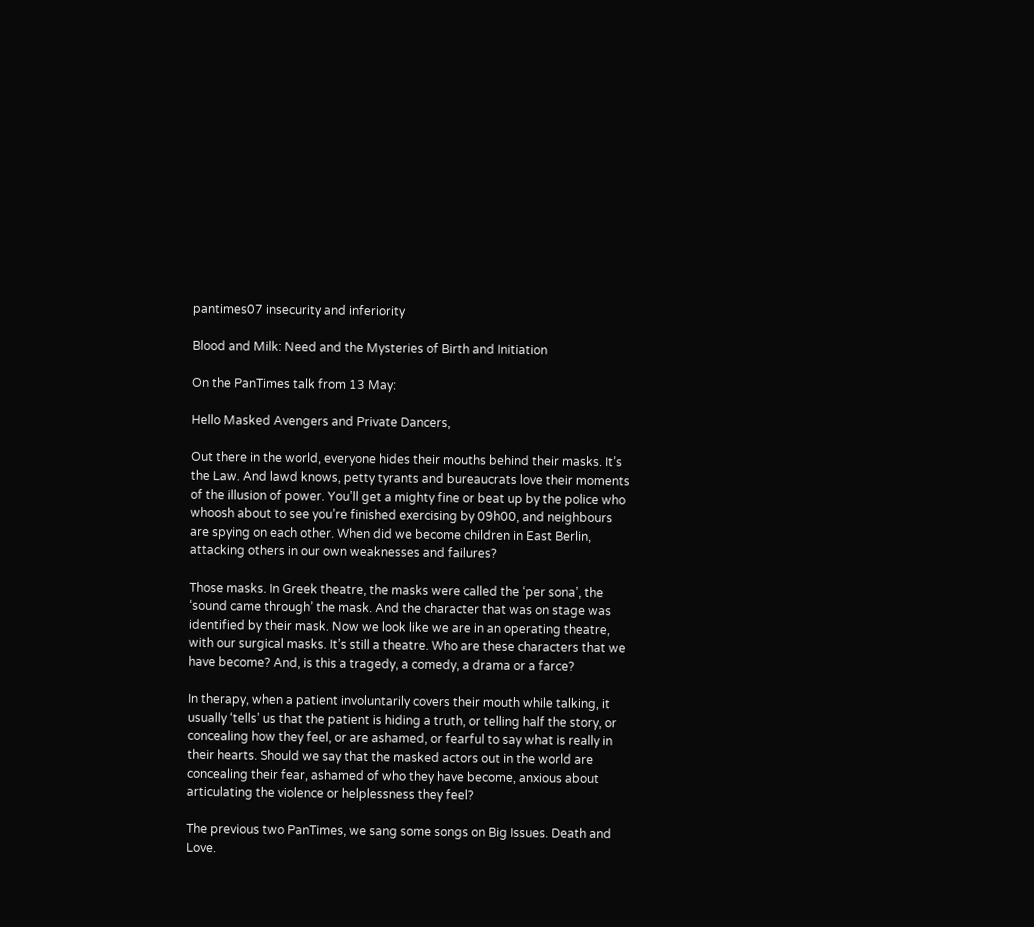pantimes07 insecurity and inferiority

Blood and Milk: Need and the Mysteries of Birth and Initiation

On the PanTimes talk from 13 May:

Hello Masked Avengers and Private Dancers,

Out there in the world, everyone hides their mouths behind their masks. It’s the Law. And lawd knows, petty tyrants and bureaucrats love their moments of the illusion of power. You’ll get a mighty fine or beat up by the police who whoosh about to see you’re finished exercising by 09h00, and neighbours are spying on each other. When did we become children in East Berlin, attacking others in our own weaknesses and failures?

Those masks. In Greek theatre, the masks were called the ‘per sona’, the ‘sound came through’ the mask. And the character that was on stage was identified by their mask. Now we look like we are in an operating theatre, with our surgical masks. It’s still a theatre. Who are these characters that we have become? And, is this a tragedy, a comedy, a drama or a farce?

In therapy, when a patient involuntarily covers their mouth while talking, it usually ‘tells’ us that the patient is hiding a truth, or telling half the story, or concealing how they feel, or are ashamed, or fearful to say what is really in their hearts. Should we say that the masked actors out in the world are concealing their fear, ashamed of who they have become, anxious about articulating the violence or helplessness they feel?

The previous two PanTimes, we sang some songs on Big Issues. Death and Love.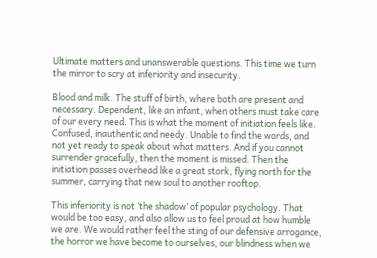Ultimate matters and unanswerable questions. This time we turn the mirror to scry at inferiority and insecurity.

Blood and milk. The stuff of birth, where both are present and necessary. Dependent, like an infant, when others must take care of our every need. This is what the moment of initiation feels like. Confused, inauthentic and needy. Unable to find the words, and not yet ready to speak about what matters. And if you cannot surrender gracefully, then the moment is missed. Then the initiation passes overhead like a great stork, flying north for the summer, carrying that new soul to another rooftop.

This inferiority is not ‘the shadow’ of popular psychology. That would be too easy, and also allow us to feel proud at how humble we are. We would rather feel the sting of our defensive arrogance, the horror we have become to ourselves, our blindness when we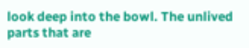look deep into the bowl. The unlived parts that are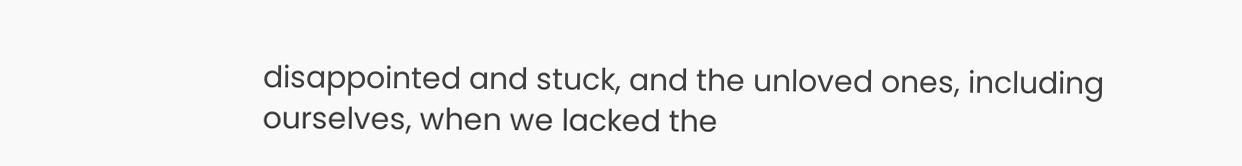disappointed and stuck, and the unloved ones, including ourselves, when we lacked the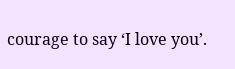courage to say ‘I love you’.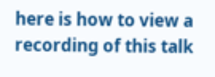here is how to view a recording of this talk